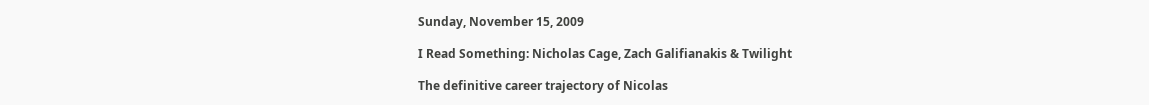Sunday, November 15, 2009

I Read Something: Nicholas Cage, Zach Galifianakis & Twilight

The definitive career trajectory of Nicolas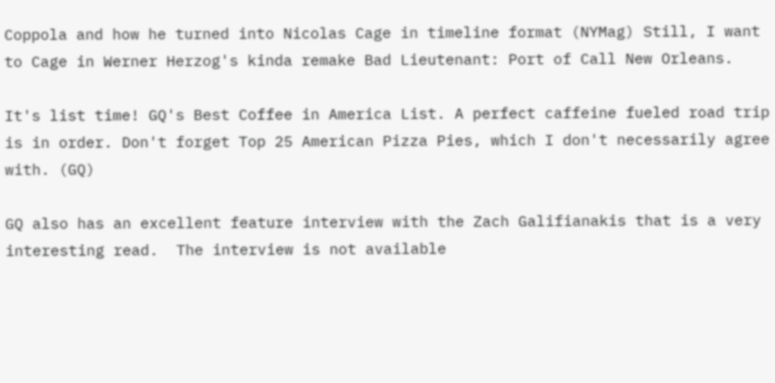Coppola and how he turned into Nicolas Cage in timeline format (NYMag) Still, I want to Cage in Werner Herzog's kinda remake Bad Lieutenant: Port of Call New Orleans.

It's list time! GQ's Best Coffee in America List. A perfect caffeine fueled road trip is in order. Don't forget Top 25 American Pizza Pies, which I don't necessarily agree with. (GQ)

GQ also has an excellent feature interview with the Zach Galifianakis that is a very interesting read.  The interview is not available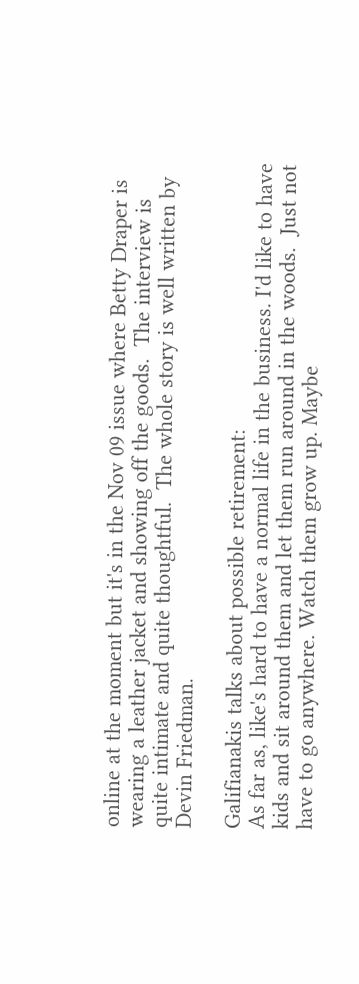online at the moment but it's in the Nov 09 issue where Betty Draper is wearing a leather jacket and showing off the goods.  The interview is quite intimate and quite thoughtful.  The whole story is well written by Devin Friedman.

Galifianakis talks about possible retirement:
As far as, like's hard to have a normal life in the business. I'd like to have kids and sit around them and let them run around in the woods.  Just not have to go anywhere. Watch them grow up. Maybe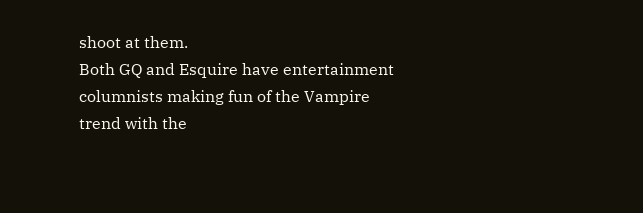shoot at them.
Both GQ and Esquire have entertainment columnists making fun of the Vampire trend with the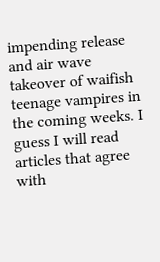impending release and air wave takeover of waifish teenage vampires in the coming weeks. I guess I will read articles that agree with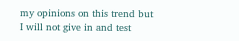my opinions on this trend but I will not give in and test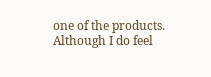one of the products.  Although I do feel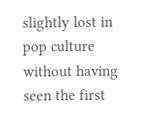slightly lost in pop culture without having seen the first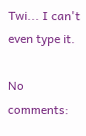Twi... I can't even type it.

No comments: